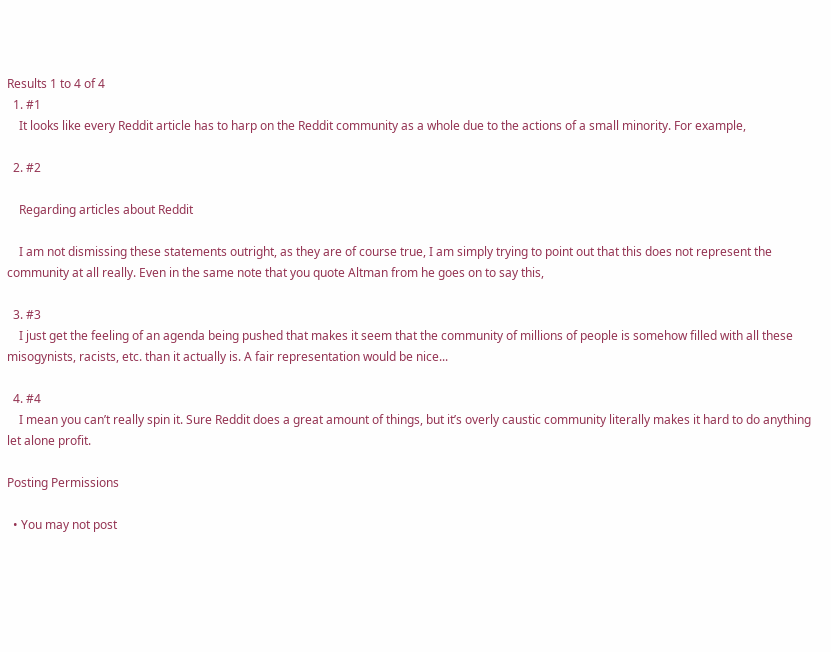Results 1 to 4 of 4
  1. #1
    It looks like every Reddit article has to harp on the Reddit community as a whole due to the actions of a small minority. For example,

  2. #2

    Regarding articles about Reddit

    I am not dismissing these statements outright, as they are of course true, I am simply trying to point out that this does not represent the community at all really. Even in the same note that you quote Altman from he goes on to say this,

  3. #3
    I just get the feeling of an agenda being pushed that makes it seem that the community of millions of people is somehow filled with all these misogynists, racists, etc. than it actually is. A fair representation would be nice...

  4. #4
    I mean you can’t really spin it. Sure Reddit does a great amount of things, but it’s overly caustic community literally makes it hard to do anything let alone profit.

Posting Permissions

  • You may not post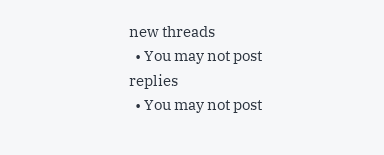new threads
  • You may not post replies
  • You may not post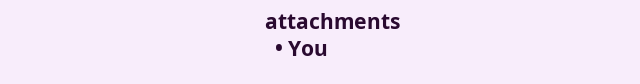attachments
  • You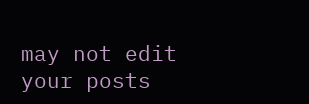may not edit your posts